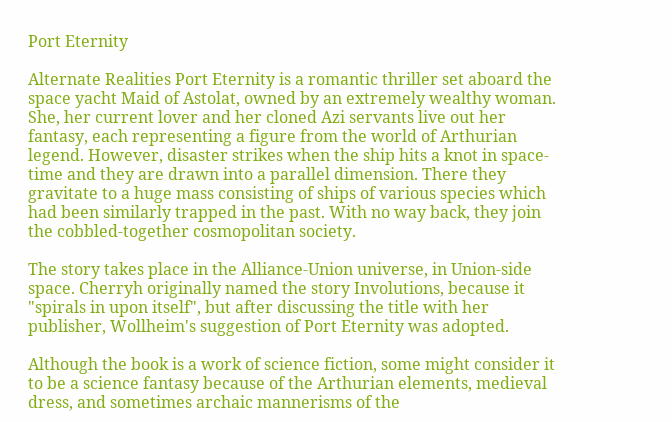Port Eternity

Alternate Realities Port Eternity is a romantic thriller set aboard the space yacht Maid of Astolat, owned by an extremely wealthy woman. She, her current lover and her cloned Azi servants live out her fantasy, each representing a figure from the world of Arthurian legend. However, disaster strikes when the ship hits a knot in space-time and they are drawn into a parallel dimension. There they gravitate to a huge mass consisting of ships of various species which had been similarly trapped in the past. With no way back, they join the cobbled-together cosmopolitan society.

The story takes place in the Alliance-Union universe, in Union-side space. Cherryh originally named the story Involutions, because it "spirals in upon itself", but after discussing the title with her publisher, Wollheim's suggestion of Port Eternity was adopted.

Although the book is a work of science fiction, some might consider it to be a science fantasy because of the Arthurian elements, medieval dress, and sometimes archaic mannerisms of the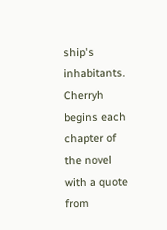ship's inhabitants. Cherryh begins each chapter of the novel with a quote from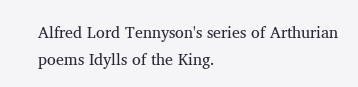Alfred Lord Tennyson's series of Arthurian poems Idylls of the King.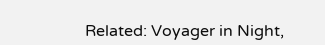Related: Voyager in Night,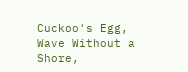Cuckoo's Egg, Wave Without a Shore,